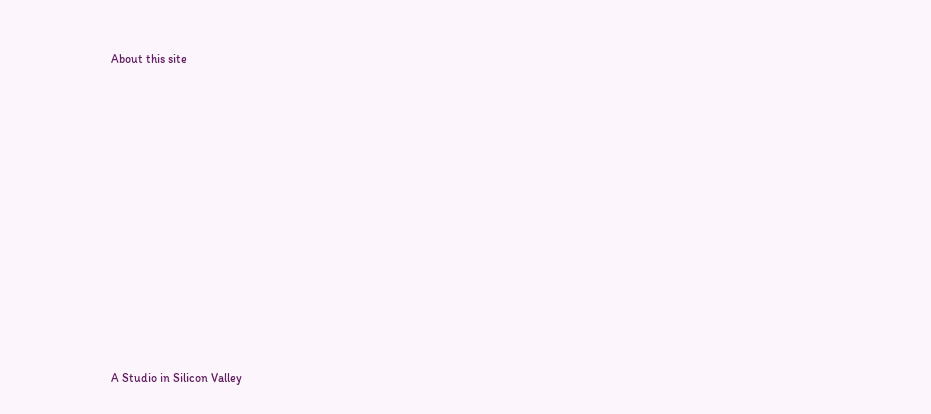About this site
















A Studio in Silicon Valley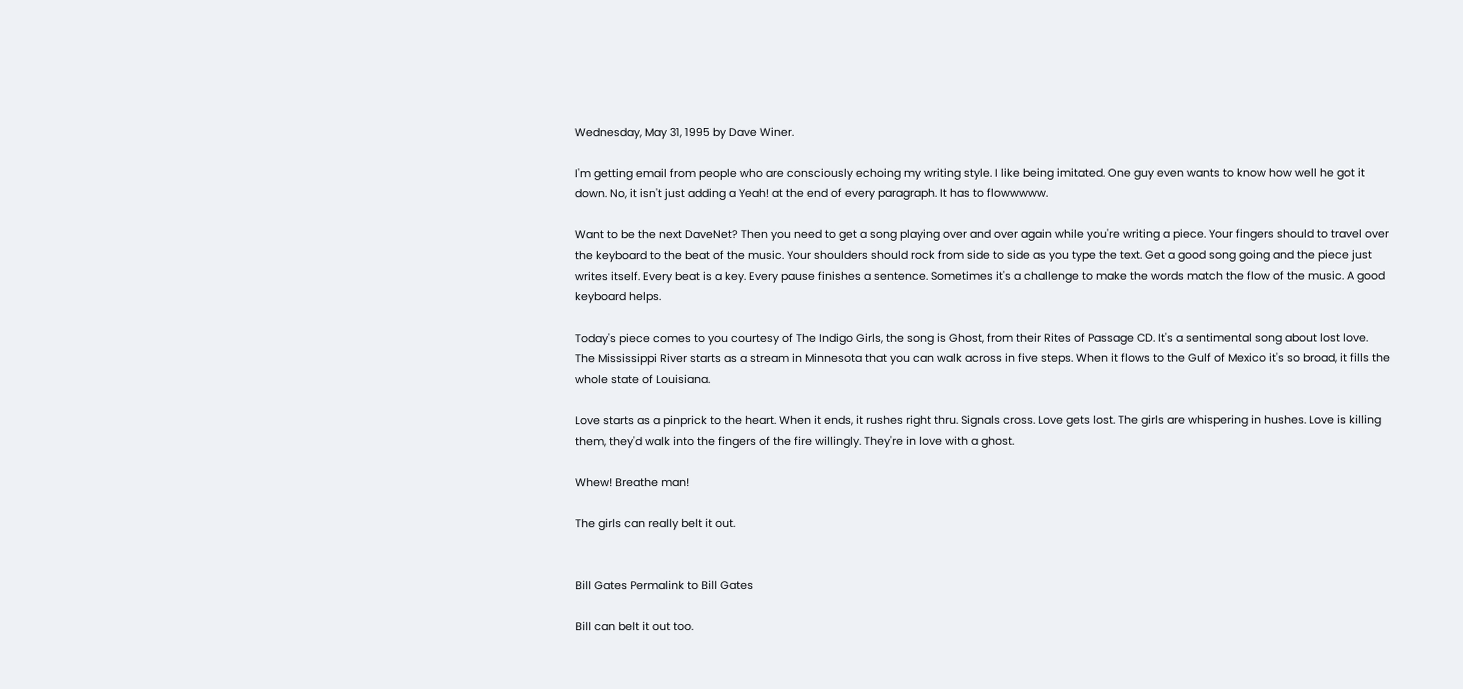Wednesday, May 31, 1995 by Dave Winer.

I'm getting email from people who are consciously echoing my writing style. I like being imitated. One guy even wants to know how well he got it down. No, it isn't just adding a Yeah! at the end of every paragraph. It has to flowwwww.

Want to be the next DaveNet? Then you need to get a song playing over and over again while you're writing a piece. Your fingers should to travel over the keyboard to the beat of the music. Your shoulders should rock from side to side as you type the text. Get a good song going and the piece just writes itself. Every beat is a key. Every pause finishes a sentence. Sometimes it's a challenge to make the words match the flow of the music. A good keyboard helps.

Today's piece comes to you courtesy of The Indigo Girls, the song is Ghost, from their Rites of Passage CD. It's a sentimental song about lost love. The Mississippi River starts as a stream in Minnesota that you can walk across in five steps. When it flows to the Gulf of Mexico it's so broad, it fills the whole state of Louisiana.

Love starts as a pinprick to the heart. When it ends, it rushes right thru. Signals cross. Love gets lost. The girls are whispering in hushes. Love is killing them, they'd walk into the fingers of the fire willingly. They're in love with a ghost.

Whew! Breathe man!

The girls can really belt it out.


Bill Gates Permalink to Bill Gates

Bill can belt it out too.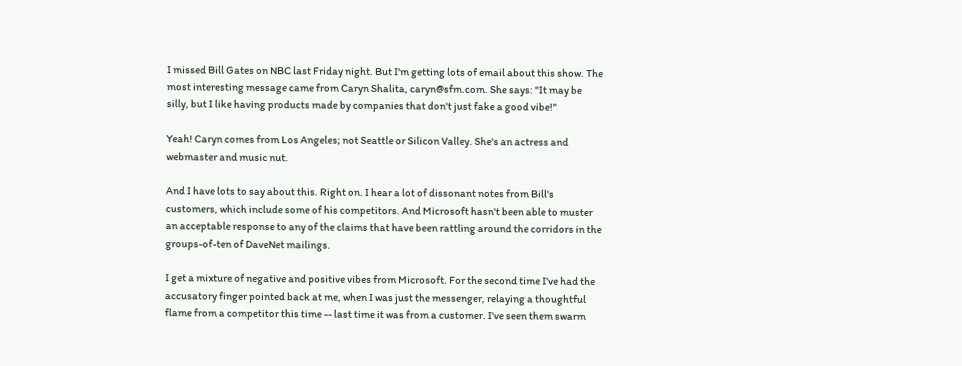I missed Bill Gates on NBC last Friday night. But I'm getting lots of email about this show. The most interesting message came from Caryn Shalita, caryn@sfm.com. She says: "It may be silly, but I like having products made by companies that don't just fake a good vibe!"

Yeah! Caryn comes from Los Angeles; not Seattle or Silicon Valley. She's an actress and webmaster and music nut.

And I have lots to say about this. Right on. I hear a lot of dissonant notes from Bill's customers, which include some of his competitors. And Microsoft hasn't been able to muster an acceptable response to any of the claims that have been rattling around the corridors in the groups-of-ten of DaveNet mailings.

I get a mixture of negative and positive vibes from Microsoft. For the second time I've had the accusatory finger pointed back at me, when I was just the messenger, relaying a thoughtful flame from a competitor this time -- last time it was from a customer. I've seen them swarm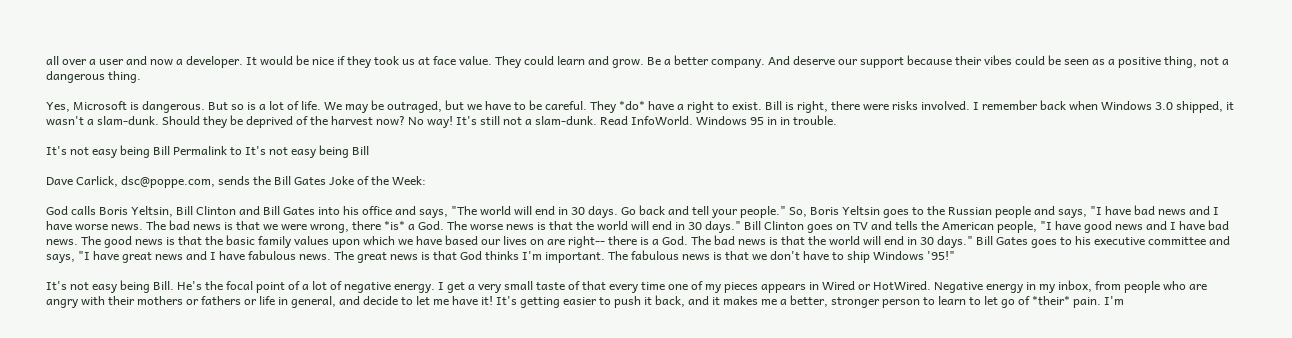all over a user and now a developer. It would be nice if they took us at face value. They could learn and grow. Be a better company. And deserve our support because their vibes could be seen as a positive thing, not a dangerous thing.

Yes, Microsoft is dangerous. But so is a lot of life. We may be outraged, but we have to be careful. They *do* have a right to exist. Bill is right, there were risks involved. I remember back when Windows 3.0 shipped, it wasn't a slam-dunk. Should they be deprived of the harvest now? No way! It's still not a slam-dunk. Read InfoWorld. Windows 95 in in trouble.

It's not easy being Bill Permalink to It's not easy being Bill

Dave Carlick, dsc@poppe.com, sends the Bill Gates Joke of the Week:

God calls Boris Yeltsin, Bill Clinton and Bill Gates into his office and says, "The world will end in 30 days. Go back and tell your people." So, Boris Yeltsin goes to the Russian people and says, "I have bad news and I have worse news. The bad news is that we were wrong, there *is* a God. The worse news is that the world will end in 30 days." Bill Clinton goes on TV and tells the American people, "I have good news and I have bad news. The good news is that the basic family values upon which we have based our lives on are right-- there is a God. The bad news is that the world will end in 30 days." Bill Gates goes to his executive committee and says, "I have great news and I have fabulous news. The great news is that God thinks I'm important. The fabulous news is that we don't have to ship Windows '95!"

It's not easy being Bill. He's the focal point of a lot of negative energy. I get a very small taste of that every time one of my pieces appears in Wired or HotWired. Negative energy in my inbox, from people who are angry with their mothers or fathers or life in general, and decide to let me have it! It's getting easier to push it back, and it makes me a better, stronger person to learn to let go of *their* pain. I'm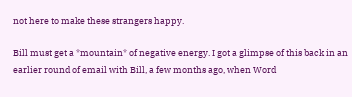not here to make these strangers happy.

Bill must get a *mountain* of negative energy. I got a glimpse of this back in an earlier round of email with Bill, a few months ago, when Word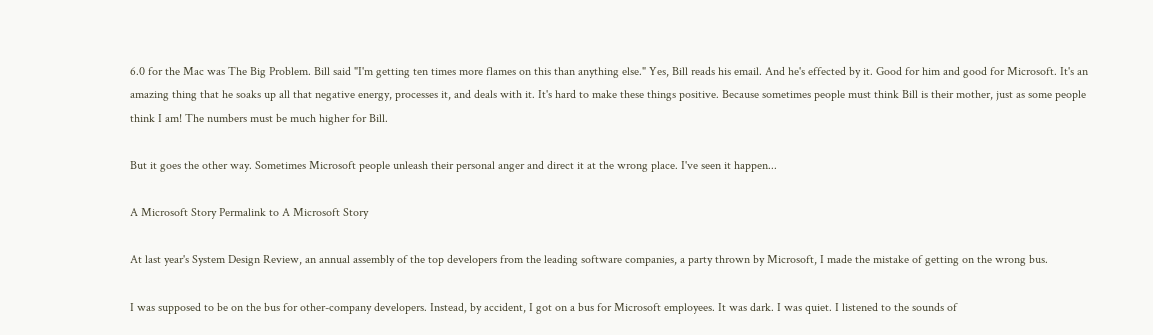6.0 for the Mac was The Big Problem. Bill said "I'm getting ten times more flames on this than anything else." Yes, Bill reads his email. And he's effected by it. Good for him and good for Microsoft. It's an amazing thing that he soaks up all that negative energy, processes it, and deals with it. It's hard to make these things positive. Because sometimes people must think Bill is their mother, just as some people think I am! The numbers must be much higher for Bill.

But it goes the other way. Sometimes Microsoft people unleash their personal anger and direct it at the wrong place. I've seen it happen...

A Microsoft Story Permalink to A Microsoft Story

At last year's System Design Review, an annual assembly of the top developers from the leading software companies, a party thrown by Microsoft, I made the mistake of getting on the wrong bus.

I was supposed to be on the bus for other-company developers. Instead, by accident, I got on a bus for Microsoft employees. It was dark. I was quiet. I listened to the sounds of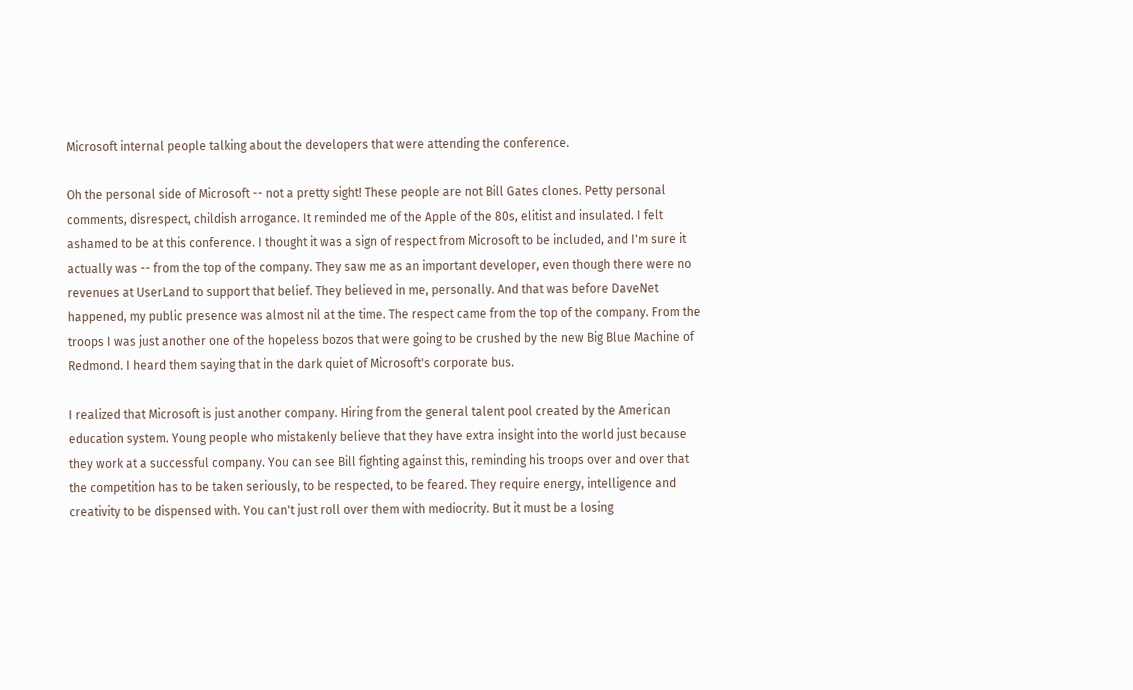Microsoft internal people talking about the developers that were attending the conference.

Oh the personal side of Microsoft -- not a pretty sight! These people are not Bill Gates clones. Petty personal comments, disrespect, childish arrogance. It reminded me of the Apple of the 80s, elitist and insulated. I felt ashamed to be at this conference. I thought it was a sign of respect from Microsoft to be included, and I'm sure it actually was -- from the top of the company. They saw me as an important developer, even though there were no revenues at UserLand to support that belief. They believed in me, personally. And that was before DaveNet happened, my public presence was almost nil at the time. The respect came from the top of the company. From the troops I was just another one of the hopeless bozos that were going to be crushed by the new Big Blue Machine of Redmond. I heard them saying that in the dark quiet of Microsoft's corporate bus.

I realized that Microsoft is just another company. Hiring from the general talent pool created by the American education system. Young people who mistakenly believe that they have extra insight into the world just because they work at a successful company. You can see Bill fighting against this, reminding his troops over and over that the competition has to be taken seriously, to be respected, to be feared. They require energy, intelligence and creativity to be dispensed with. You can't just roll over them with mediocrity. But it must be a losing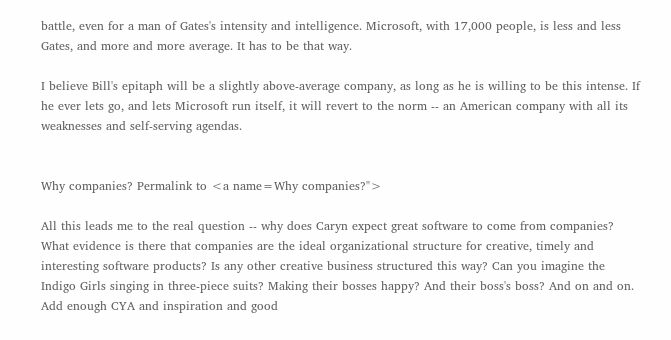battle, even for a man of Gates's intensity and intelligence. Microsoft, with 17,000 people, is less and less Gates, and more and more average. It has to be that way.

I believe Bill's epitaph will be a slightly above-average company, as long as he is willing to be this intense. If he ever lets go, and lets Microsoft run itself, it will revert to the norm -- an American company with all its weaknesses and self-serving agendas.


Why companies? Permalink to <a name=Why companies?">

All this leads me to the real question -- why does Caryn expect great software to come from companies? What evidence is there that companies are the ideal organizational structure for creative, timely and interesting software products? Is any other creative business structured this way? Can you imagine the Indigo Girls singing in three-piece suits? Making their bosses happy? And their boss's boss? And on and on. Add enough CYA and inspiration and good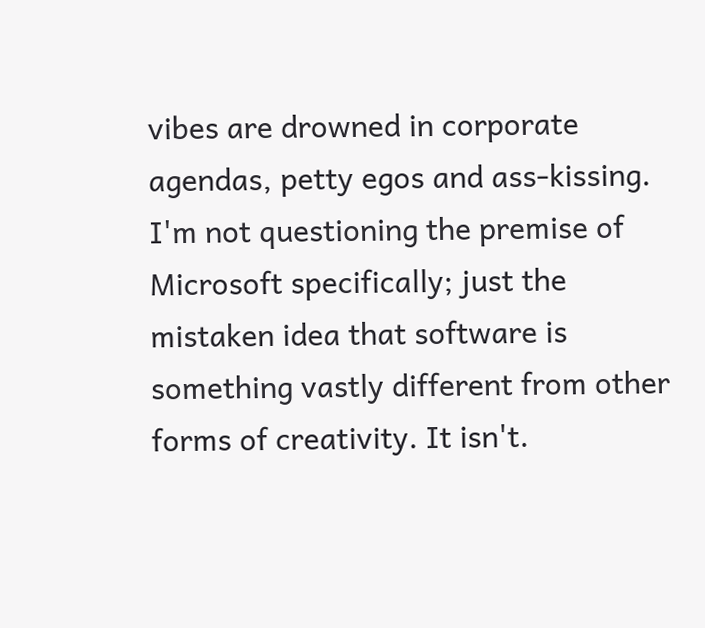vibes are drowned in corporate agendas, petty egos and ass-kissing. I'm not questioning the premise of Microsoft specifically; just the mistaken idea that software is something vastly different from other forms of creativity. It isn't.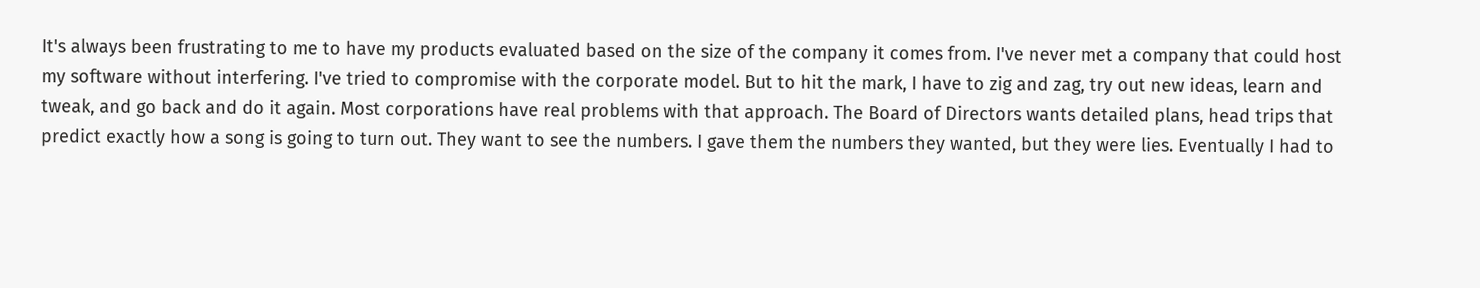It's always been frustrating to me to have my products evaluated based on the size of the company it comes from. I've never met a company that could host my software without interfering. I've tried to compromise with the corporate model. But to hit the mark, I have to zig and zag, try out new ideas, learn and tweak, and go back and do it again. Most corporations have real problems with that approach. The Board of Directors wants detailed plans, head trips that predict exactly how a song is going to turn out. They want to see the numbers. I gave them the numbers they wanted, but they were lies. Eventually I had to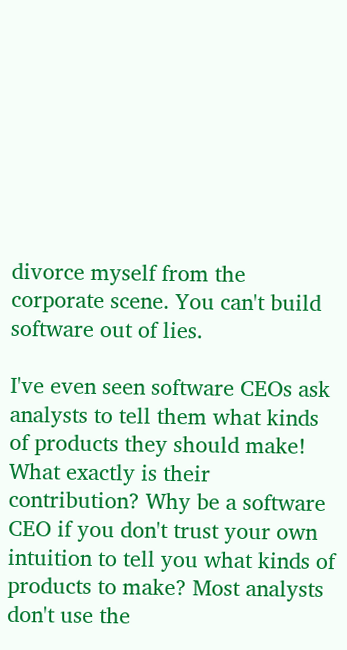divorce myself from the corporate scene. You can't build software out of lies.

I've even seen software CEOs ask analysts to tell them what kinds of products they should make! What exactly is their contribution? Why be a software CEO if you don't trust your own intuition to tell you what kinds of products to make? Most analysts don't use the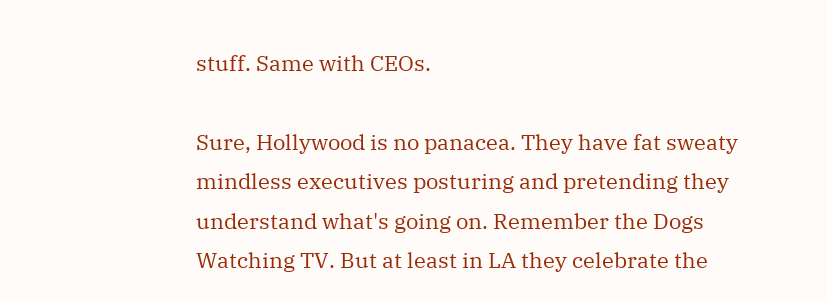stuff. Same with CEOs.

Sure, Hollywood is no panacea. They have fat sweaty mindless executives posturing and pretending they understand what's going on. Remember the Dogs Watching TV. But at least in LA they celebrate the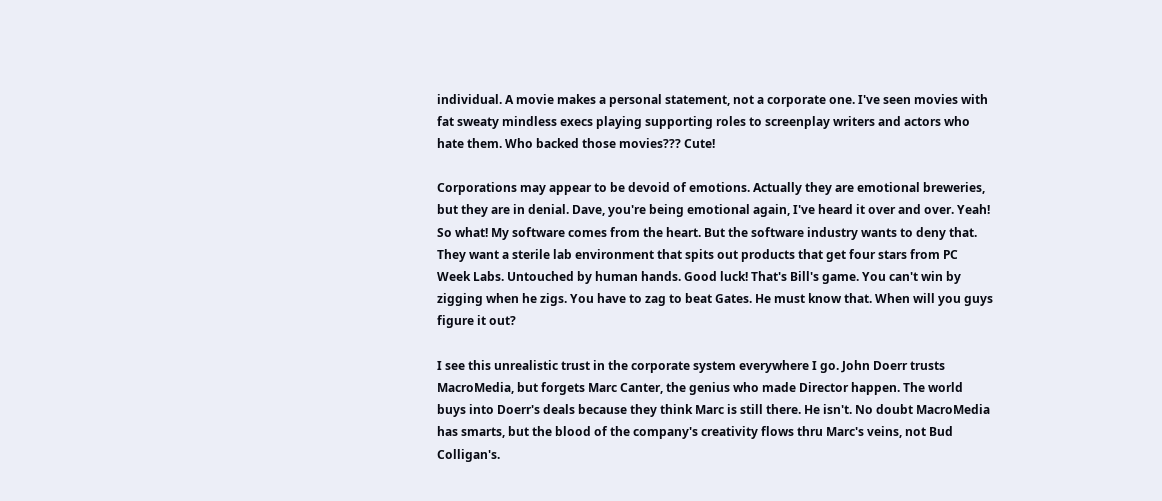individual. A movie makes a personal statement, not a corporate one. I've seen movies with fat sweaty mindless execs playing supporting roles to screenplay writers and actors who hate them. Who backed those movies??? Cute!

Corporations may appear to be devoid of emotions. Actually they are emotional breweries, but they are in denial. Dave, you're being emotional again, I've heard it over and over. Yeah! So what! My software comes from the heart. But the software industry wants to deny that. They want a sterile lab environment that spits out products that get four stars from PC Week Labs. Untouched by human hands. Good luck! That's Bill's game. You can't win by zigging when he zigs. You have to zag to beat Gates. He must know that. When will you guys figure it out?

I see this unrealistic trust in the corporate system everywhere I go. John Doerr trusts MacroMedia, but forgets Marc Canter, the genius who made Director happen. The world buys into Doerr's deals because they think Marc is still there. He isn't. No doubt MacroMedia has smarts, but the blood of the company's creativity flows thru Marc's veins, not Bud Colligan's.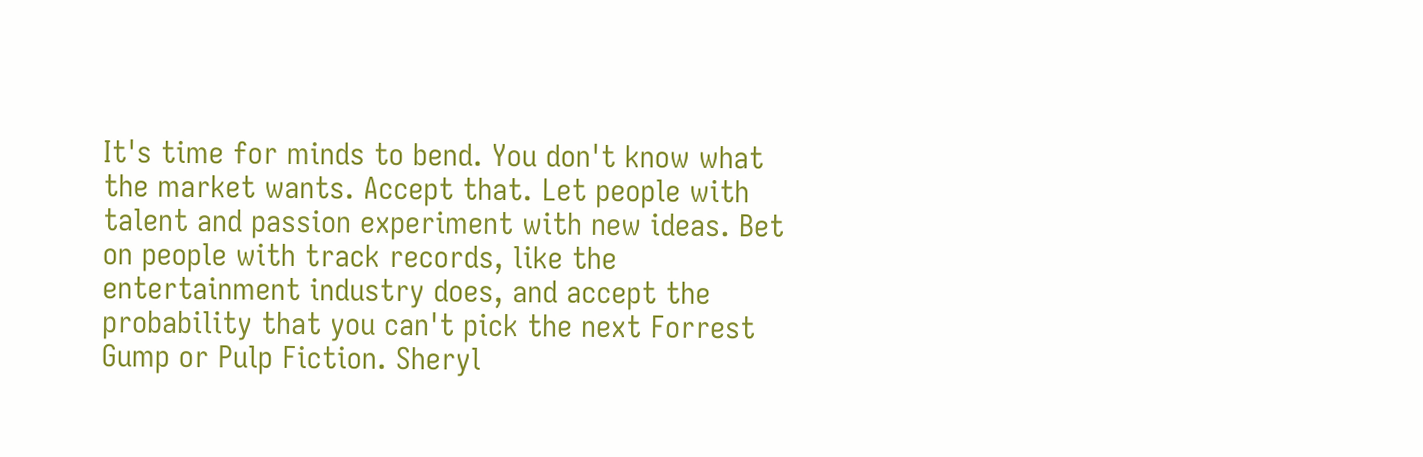It's time for minds to bend. You don't know what the market wants. Accept that. Let people with talent and passion experiment with new ideas. Bet on people with track records, like the entertainment industry does, and accept the probability that you can't pick the next Forrest Gump or Pulp Fiction. Sheryl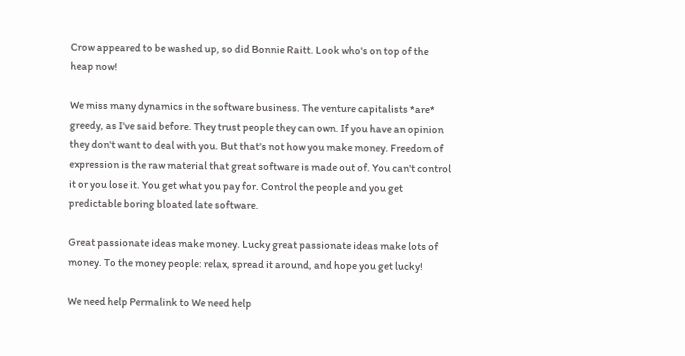Crow appeared to be washed up, so did Bonnie Raitt. Look who's on top of the heap now!

We miss many dynamics in the software business. The venture capitalists *are* greedy, as I've said before. They trust people they can own. If you have an opinion they don't want to deal with you. But that's not how you make money. Freedom of expression is the raw material that great software is made out of. You can't control it or you lose it. You get what you pay for. Control the people and you get predictable boring bloated late software.

Great passionate ideas make money. Lucky great passionate ideas make lots of money. To the money people: relax, spread it around, and hope you get lucky!

We need help Permalink to We need help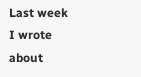Last week I wrote about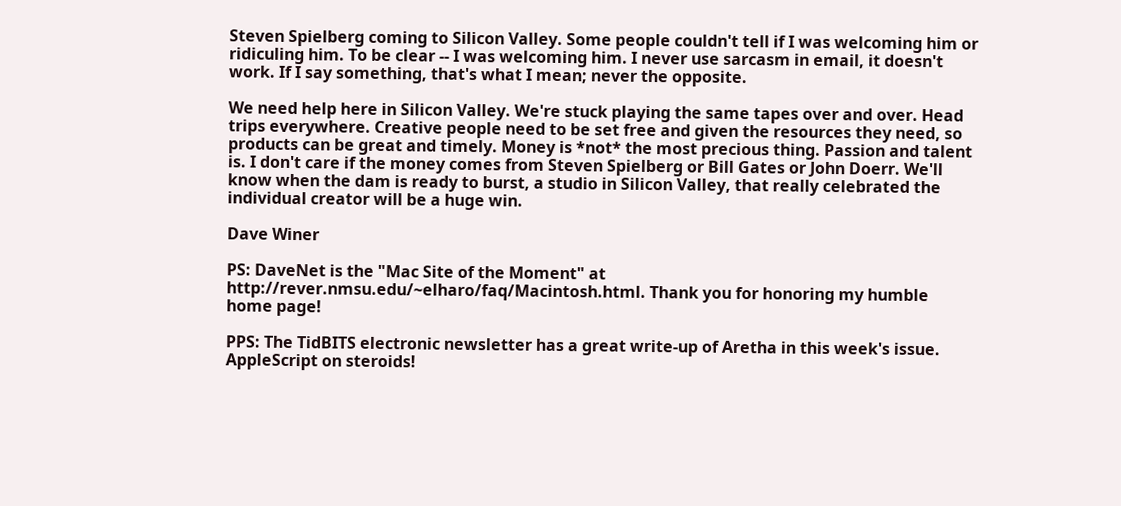Steven Spielberg coming to Silicon Valley. Some people couldn't tell if I was welcoming him or ridiculing him. To be clear -- I was welcoming him. I never use sarcasm in email, it doesn't work. If I say something, that's what I mean; never the opposite.

We need help here in Silicon Valley. We're stuck playing the same tapes over and over. Head trips everywhere. Creative people need to be set free and given the resources they need, so products can be great and timely. Money is *not* the most precious thing. Passion and talent is. I don't care if the money comes from Steven Spielberg or Bill Gates or John Doerr. We'll know when the dam is ready to burst, a studio in Silicon Valley, that really celebrated the individual creator will be a huge win.

Dave Winer

PS: DaveNet is the "Mac Site of the Moment" at http://rever.nmsu.edu/~elharo/faq/Macintosh.html. Thank you for honoring my humble home page!

PPS: The TidBITS electronic newsletter has a great write-up of Aretha in this week's issue. AppleScript on steroids!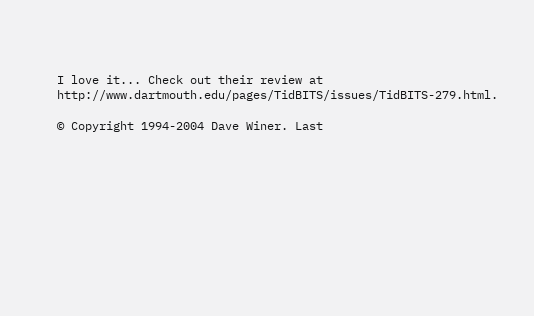I love it... Check out their review at http://www.dartmouth.edu/pages/TidBITS/issues/TidBITS-279.html.

© Copyright 1994-2004 Dave Winer. Last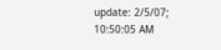update: 2/5/07; 10:50:05 AM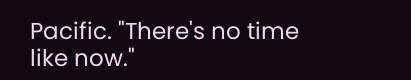Pacific. "There's no time like now."